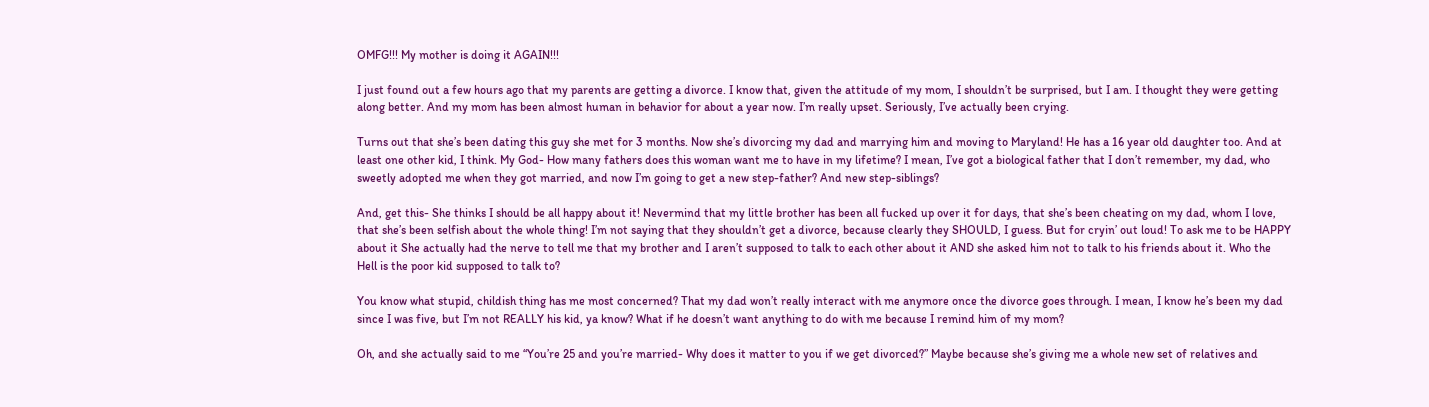OMFG!!! My mother is doing it AGAIN!!!

I just found out a few hours ago that my parents are getting a divorce. I know that, given the attitude of my mom, I shouldn’t be surprised, but I am. I thought they were getting along better. And my mom has been almost human in behavior for about a year now. I’m really upset. Seriously, I’ve actually been crying.

Turns out that she’s been dating this guy she met for 3 months. Now she’s divorcing my dad and marrying him and moving to Maryland! He has a 16 year old daughter too. And at least one other kid, I think. My God- How many fathers does this woman want me to have in my lifetime? I mean, I’ve got a biological father that I don’t remember, my dad, who sweetly adopted me when they got married, and now I’m going to get a new step-father? And new step-siblings?

And, get this- She thinks I should be all happy about it! Nevermind that my little brother has been all fucked up over it for days, that she’s been cheating on my dad, whom I love, that she’s been selfish about the whole thing! I’m not saying that they shouldn’t get a divorce, because clearly they SHOULD, I guess. But for cryin’ out loud! To ask me to be HAPPY about it She actually had the nerve to tell me that my brother and I aren’t supposed to talk to each other about it AND she asked him not to talk to his friends about it. Who the Hell is the poor kid supposed to talk to?

You know what stupid, childish thing has me most concerned? That my dad won’t really interact with me anymore once the divorce goes through. I mean, I know he’s been my dad since I was five, but I’m not REALLY his kid, ya know? What if he doesn’t want anything to do with me because I remind him of my mom?

Oh, and she actually said to me “You’re 25 and you’re married- Why does it matter to you if we get divorced?” Maybe because she’s giving me a whole new set of relatives and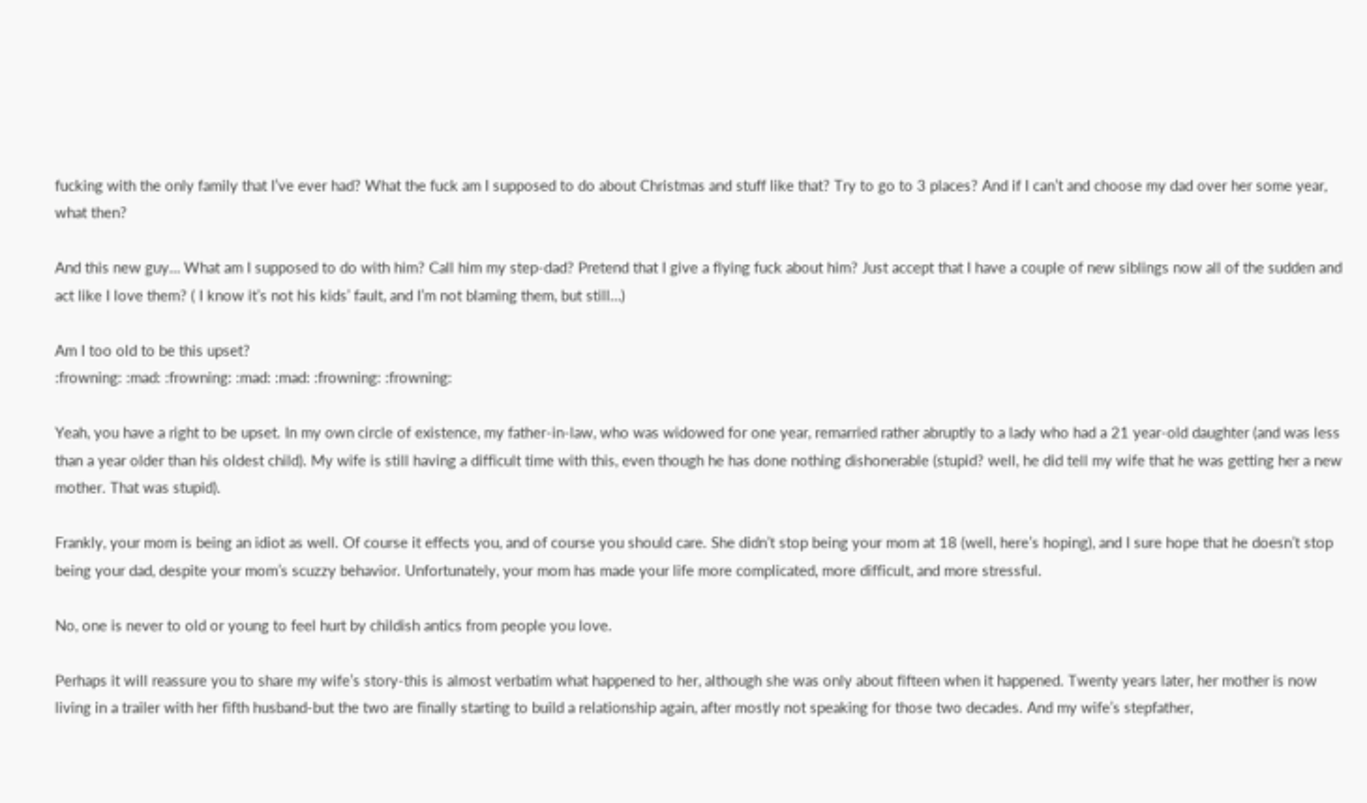fucking with the only family that I’ve ever had? What the fuck am I supposed to do about Christmas and stuff like that? Try to go to 3 places? And if I can’t and choose my dad over her some year, what then?

And this new guy… What am I supposed to do with him? Call him my step-dad? Pretend that I give a flying fuck about him? Just accept that I have a couple of new siblings now all of the sudden and act like I love them? ( I know it’s not his kids’ fault, and I’m not blaming them, but still…)

Am I too old to be this upset?
:frowning: :mad: :frowning: :mad: :mad: :frowning: :frowning:

Yeah, you have a right to be upset. In my own circle of existence, my father-in-law, who was widowed for one year, remarried rather abruptly to a lady who had a 21 year-old daughter (and was less than a year older than his oldest child). My wife is still having a difficult time with this, even though he has done nothing dishonerable (stupid? well, he did tell my wife that he was getting her a new mother. That was stupid).

Frankly, your mom is being an idiot as well. Of course it effects you, and of course you should care. She didn’t stop being your mom at 18 (well, here’s hoping), and I sure hope that he doesn’t stop being your dad, despite your mom’s scuzzy behavior. Unfortunately, your mom has made your life more complicated, more difficult, and more stressful.

No, one is never to old or young to feel hurt by childish antics from people you love.

Perhaps it will reassure you to share my wife’s story-this is almost verbatim what happened to her, although she was only about fifteen when it happened. Twenty years later, her mother is now living in a trailer with her fifth husband-but the two are finally starting to build a relationship again, after mostly not speaking for those two decades. And my wife’s stepfather,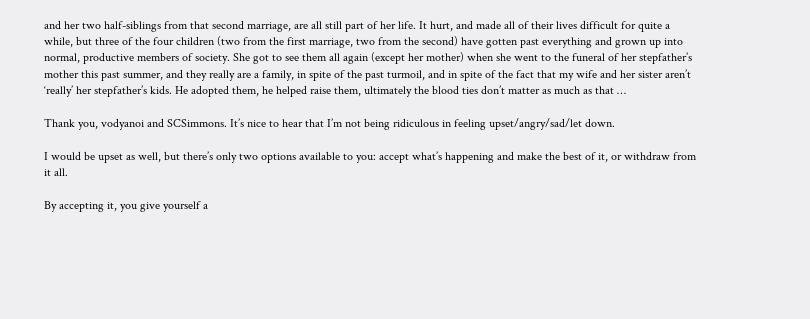and her two half-siblings from that second marriage, are all still part of her life. It hurt, and made all of their lives difficult for quite a while, but three of the four children (two from the first marriage, two from the second) have gotten past everything and grown up into normal, productive members of society. She got to see them all again (except her mother) when she went to the funeral of her stepfather’s mother this past summer, and they really are a family, in spite of the past turmoil, and in spite of the fact that my wife and her sister aren’t ‘really’ her stepfather’s kids. He adopted them, he helped raise them, ultimately the blood ties don’t matter as much as that …

Thank you, vodyanoi and SCSimmons. It’s nice to hear that I’m not being ridiculous in feeling upset/angry/sad/let down.

I would be upset as well, but there’s only two options available to you: accept what’s happening and make the best of it, or withdraw from it all.

By accepting it, you give yourself a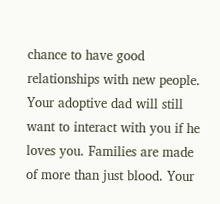chance to have good relationships with new people. Your adoptive dad will still want to interact with you if he loves you. Families are made of more than just blood. Your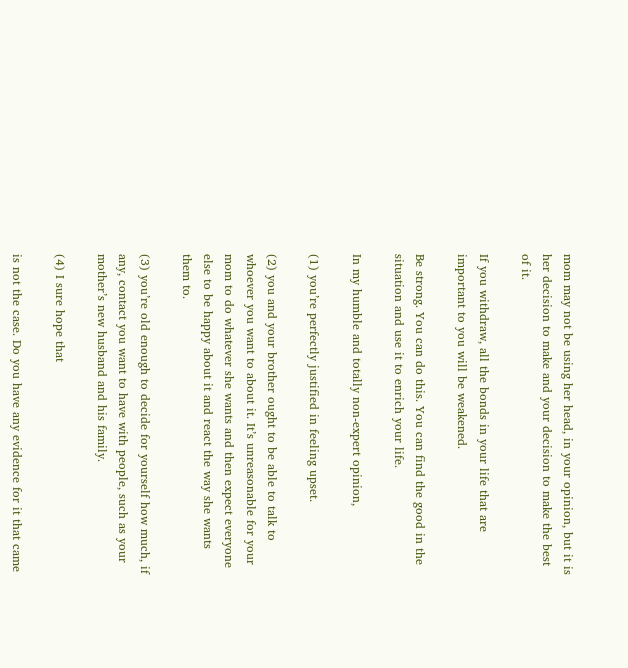mom may not be using her head, in your opinion, but it is her decision to make and your decision to make the best of it.

If you withdraw, all the bonds in your life that are important to you will be weakened.

Be strong. You can do this. You can find the good in the situation and use it to enrich your life.

In my humble and totally non-expert opinion,

(1) you’re perfectly justified in feeling upset.

(2) you and your brother ought to be able to talk to whoever you want to about it. It’s unreasonable for your mom to do whatever she wants and then expect everyone else to be happy about it and react the way she wants them to.

(3) you’re old enough to decide for yourself how much, if any, contact you want to have with people, such as your mother’s new husband and his family.

(4) I sure hope that

is not the case. Do you have any evidence for it that came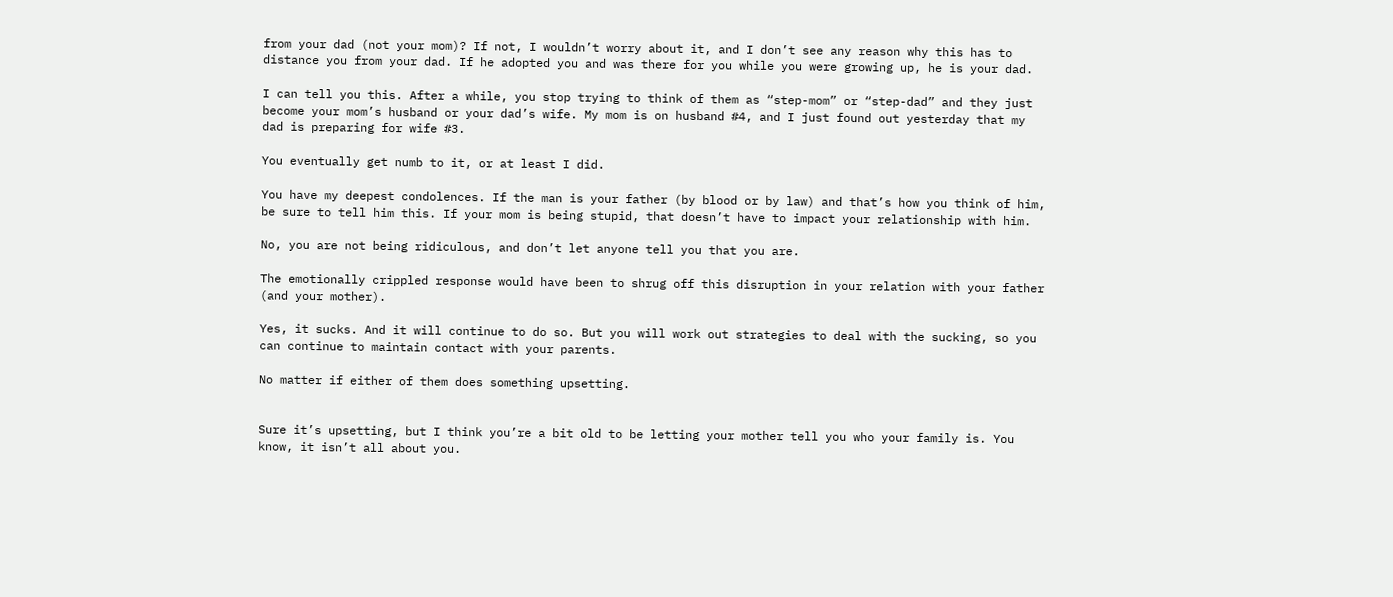from your dad (not your mom)? If not, I wouldn’t worry about it, and I don’t see any reason why this has to distance you from your dad. If he adopted you and was there for you while you were growing up, he is your dad.

I can tell you this. After a while, you stop trying to think of them as “step-mom” or “step-dad” and they just become your mom’s husband or your dad’s wife. My mom is on husband #4, and I just found out yesterday that my dad is preparing for wife #3.

You eventually get numb to it, or at least I did.

You have my deepest condolences. If the man is your father (by blood or by law) and that’s how you think of him, be sure to tell him this. If your mom is being stupid, that doesn’t have to impact your relationship with him.

No, you are not being ridiculous, and don’t let anyone tell you that you are.

The emotionally crippled response would have been to shrug off this disruption in your relation with your father (and your mother).

Yes, it sucks. And it will continue to do so. But you will work out strategies to deal with the sucking, so you can continue to maintain contact with your parents.

No matter if either of them does something upsetting.


Sure it’s upsetting, but I think you’re a bit old to be letting your mother tell you who your family is. You know, it isn’t all about you.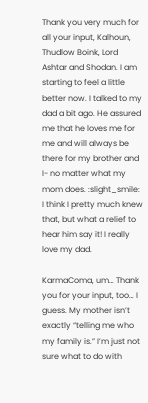Thank you very much for all your input, Kalhoun, Thudlow Boink, Lord Ashtar and Shodan. I am starting to feel a little better now. I talked to my dad a bit ago. He assured me that he loves me for me and will always be there for my brother and I- no matter what my mom does. :slight_smile: I think I pretty much knew that, but what a relief to hear him say it! I really love my dad.

KarmaComa, um… Thank you for your input, too… I guess. My mother isn’t exactly “telling me who my family is.” I’m just not sure what to do with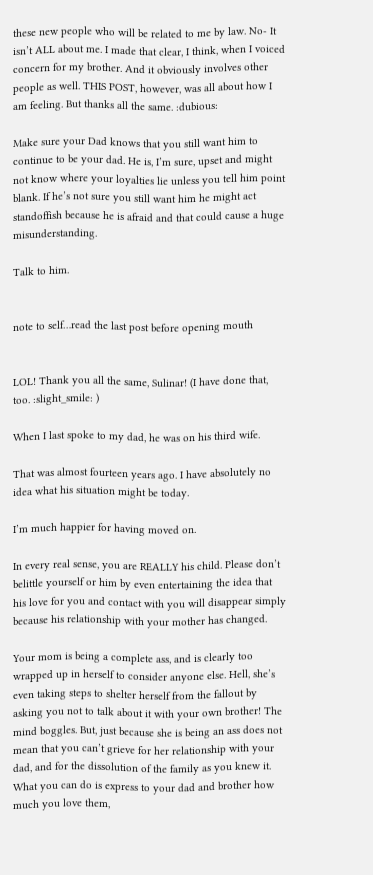these new people who will be related to me by law. No- It isn’t ALL about me. I made that clear, I think, when I voiced concern for my brother. And it obviously involves other people as well. THIS POST, however, was all about how I am feeling. But thanks all the same. :dubious:

Make sure your Dad knows that you still want him to continue to be your dad. He is, I’m sure, upset and might not know where your loyalties lie unless you tell him point blank. If he’s not sure you still want him he might act standoffish because he is afraid and that could cause a huge misunderstanding.

Talk to him.


note to self…read the last post before opening mouth


LOL! Thank you all the same, Sulinar! (I have done that, too. :slight_smile: )

When I last spoke to my dad, he was on his third wife.

That was almost fourteen years ago. I have absolutely no idea what his situation might be today.

I’m much happier for having moved on.

In every real sense, you are REALLY his child. Please don’t belittle yourself or him by even entertaining the idea that his love for you and contact with you will disappear simply because his relationship with your mother has changed.

Your mom is being a complete ass, and is clearly too wrapped up in herself to consider anyone else. Hell, she’s even taking steps to shelter herself from the fallout by asking you not to talk about it with your own brother! The mind boggles. But, just because she is being an ass does not mean that you can’t grieve for her relationship with your dad, and for the dissolution of the family as you knew it. What you can do is express to your dad and brother how much you love them,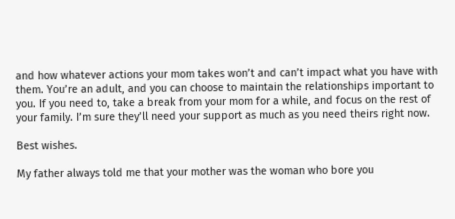and how whatever actions your mom takes won’t and can’t impact what you have with them. You’re an adult, and you can choose to maintain the relationships important to you. If you need to, take a break from your mom for a while, and focus on the rest of your family. I’m sure they’ll need your support as much as you need theirs right now.

Best wishes.

My father always told me that your mother was the woman who bore you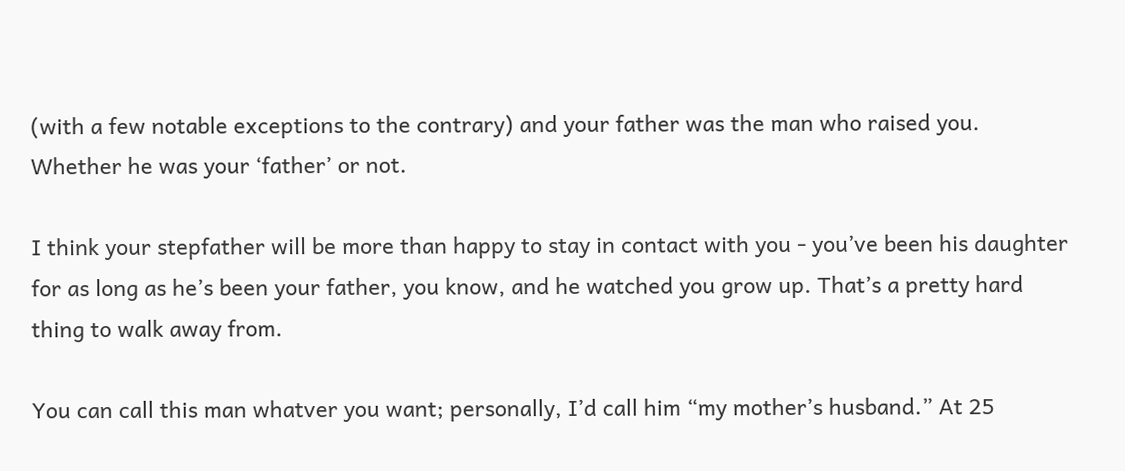(with a few notable exceptions to the contrary) and your father was the man who raised you. Whether he was your ‘father’ or not.

I think your stepfather will be more than happy to stay in contact with you - you’ve been his daughter for as long as he’s been your father, you know, and he watched you grow up. That’s a pretty hard thing to walk away from.

You can call this man whatver you want; personally, I’d call him “my mother’s husband.” At 25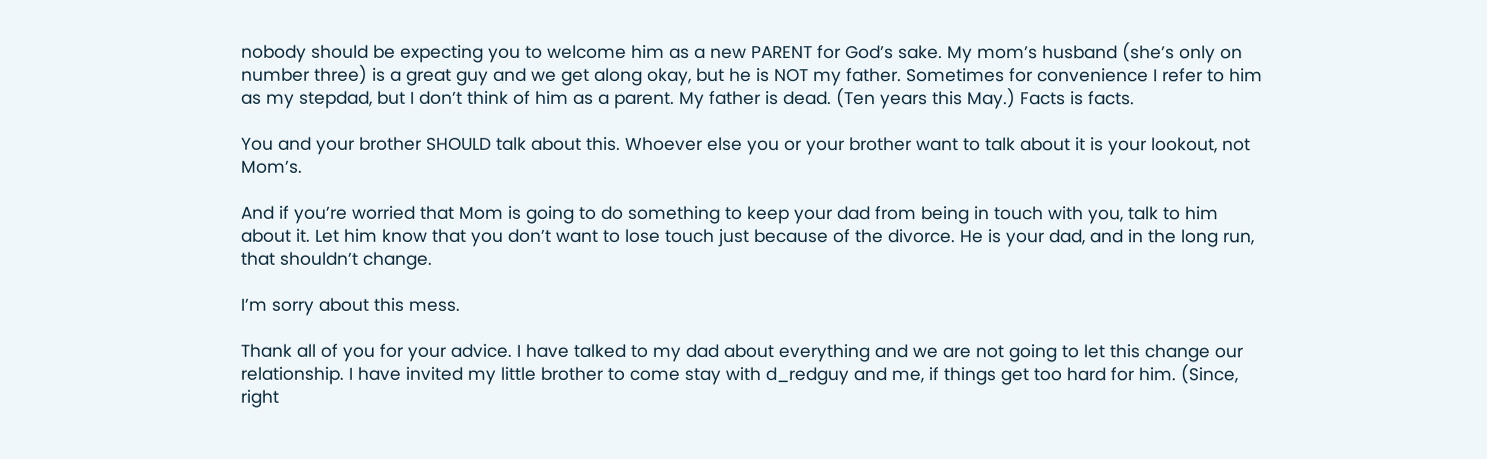nobody should be expecting you to welcome him as a new PARENT for God’s sake. My mom’s husband (she’s only on number three) is a great guy and we get along okay, but he is NOT my father. Sometimes for convenience I refer to him as my stepdad, but I don’t think of him as a parent. My father is dead. (Ten years this May.) Facts is facts.

You and your brother SHOULD talk about this. Whoever else you or your brother want to talk about it is your lookout, not Mom’s.

And if you’re worried that Mom is going to do something to keep your dad from being in touch with you, talk to him about it. Let him know that you don’t want to lose touch just because of the divorce. He is your dad, and in the long run, that shouldn’t change.

I’m sorry about this mess.

Thank all of you for your advice. I have talked to my dad about everything and we are not going to let this change our relationship. I have invited my little brother to come stay with d_redguy and me, if things get too hard for him. (Since, right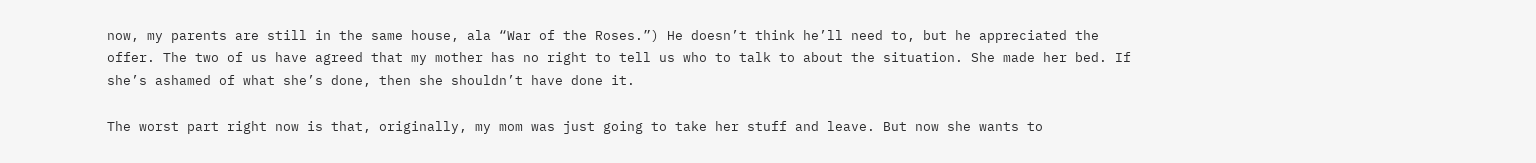now, my parents are still in the same house, ala “War of the Roses.”) He doesn’t think he’ll need to, but he appreciated the offer. The two of us have agreed that my mother has no right to tell us who to talk to about the situation. She made her bed. If she’s ashamed of what she’s done, then she shouldn’t have done it.

The worst part right now is that, originally, my mom was just going to take her stuff and leave. But now she wants to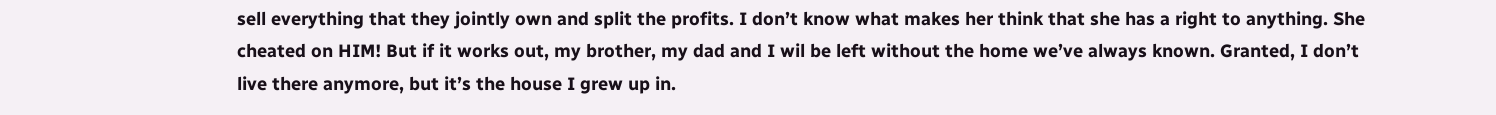sell everything that they jointly own and split the profits. I don’t know what makes her think that she has a right to anything. She cheated on HIM! But if it works out, my brother, my dad and I wil be left without the home we’ve always known. Granted, I don’t live there anymore, but it’s the house I grew up in.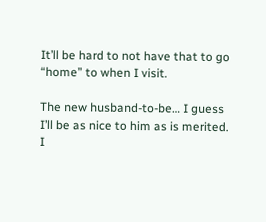It’ll be hard to not have that to go “home” to when I visit.

The new husband-to-be… I guess I’ll be as nice to him as is merited. I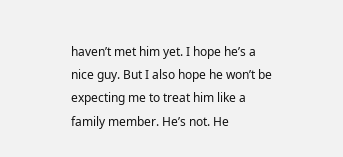haven’t met him yet. I hope he’s a nice guy. But I also hope he won’t be expecting me to treat him like a family member. He’s not. He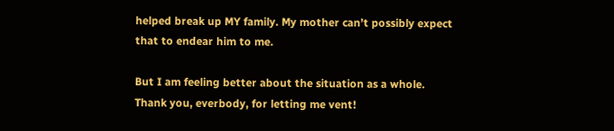helped break up MY family. My mother can’t possibly expect that to endear him to me.

But I am feeling better about the situation as a whole. Thank you, everbody, for letting me vent!